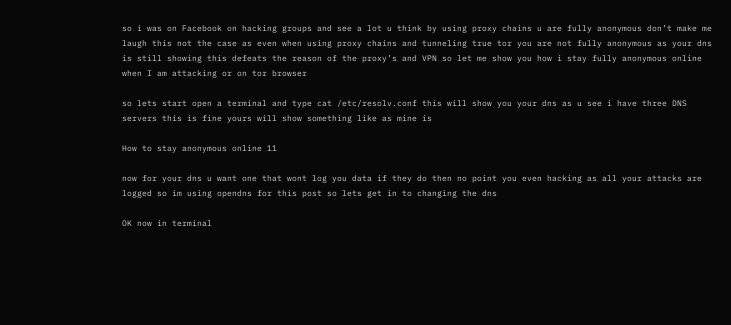so i was on Facebook on hacking groups and see a lot u think by using proxy chains u are fully anonymous don’t make me laugh this not the case as even when using proxy chains and tunneling true tor you are not fully anonymous as your dns is still showing this defeats the reason of the proxy’s and VPN so let me show you how i stay fully anonymous online when I am attacking or on tor browser

so lets start open a terminal and type cat /etc/resolv.conf this will show you your dns as u see i have three DNS servers this is fine yours will show something like as mine is

How to stay anonymous online 11

now for your dns u want one that wont log you data if they do then no point you even hacking as all your attacks are logged so im using opendns for this post so lets get in to changing the dns

OK now in terminal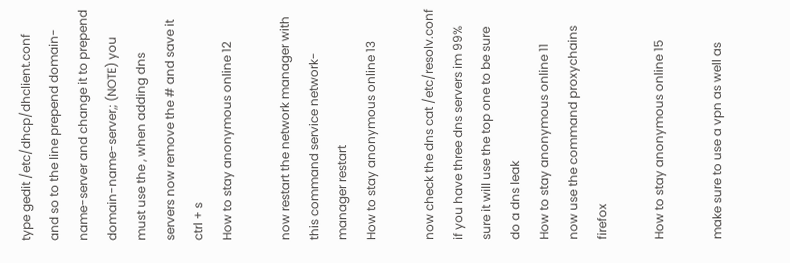type gedit /etc/dhcp/dhclient.conf and so to the line prepend domain-name-server and change it to prepend domain-name-server,; (NOTE) you must use the , when adding dns servers now remove the # and save it ctrl + s
How to stay anonymous online 12

now restart the network manager with this command service network-manager restart
How to stay anonymous online 13

now check the dns cat /etc/resolv.conf if you have three dns servers im 99% sure it will use the top one to be sure do a dns leak
How to stay anonymous online 11
now use the command proxychains firefox

How to stay anonymous online 15

make sure to use a vpn as well as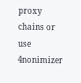proxy chains or use 4nonimizer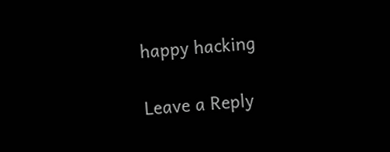happy hacking

Leave a Reply